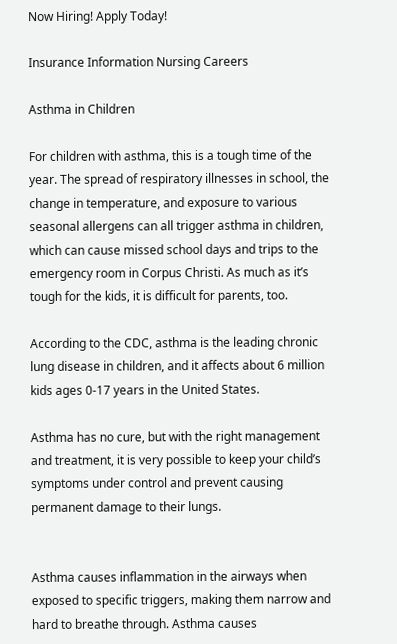Now Hiring! Apply Today!

Insurance Information Nursing Careers

Asthma in Children

For children with asthma, this is a tough time of the year. The spread of respiratory illnesses in school, the change in temperature, and exposure to various seasonal allergens can all trigger asthma in children, which can cause missed school days and trips to the emergency room in Corpus Christi. As much as it’s tough for the kids, it is difficult for parents, too.

According to the CDC, asthma is the leading chronic lung disease in children, and it affects about 6 million kids ages 0-17 years in the United States.

Asthma has no cure, but with the right management and treatment, it is very possible to keep your child’s symptoms under control and prevent causing permanent damage to their lungs.


Asthma causes inflammation in the airways when exposed to specific triggers, making them narrow and hard to breathe through. Asthma causes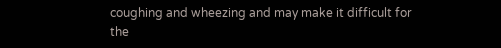coughing and wheezing and may make it difficult for the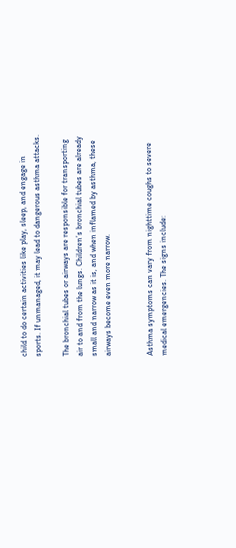child to do certain activities like play, sleep, and engage in sports. If unmanaged, it may lead to dangerous asthma attacks.

The bronchial tubes or airways are responsible for transporting air to and from the lungs. Children’s bronchial tubes are already small and narrow as it is, and when inflamed by asthma, these airways become even more narrow.


Asthma symptoms can vary from nighttime coughs to severe medical emergencies. The signs include: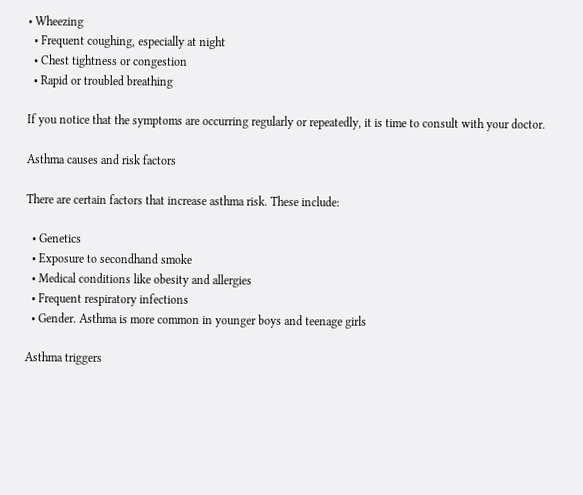• Wheezing
  • Frequent coughing, especially at night
  • Chest tightness or congestion
  • Rapid or troubled breathing

If you notice that the symptoms are occurring regularly or repeatedly, it is time to consult with your doctor.

Asthma causes and risk factors

There are certain factors that increase asthma risk. These include:

  • Genetics
  • Exposure to secondhand smoke
  • Medical conditions like obesity and allergies
  • Frequent respiratory infections
  • Gender. Asthma is more common in younger boys and teenage girls

Asthma triggers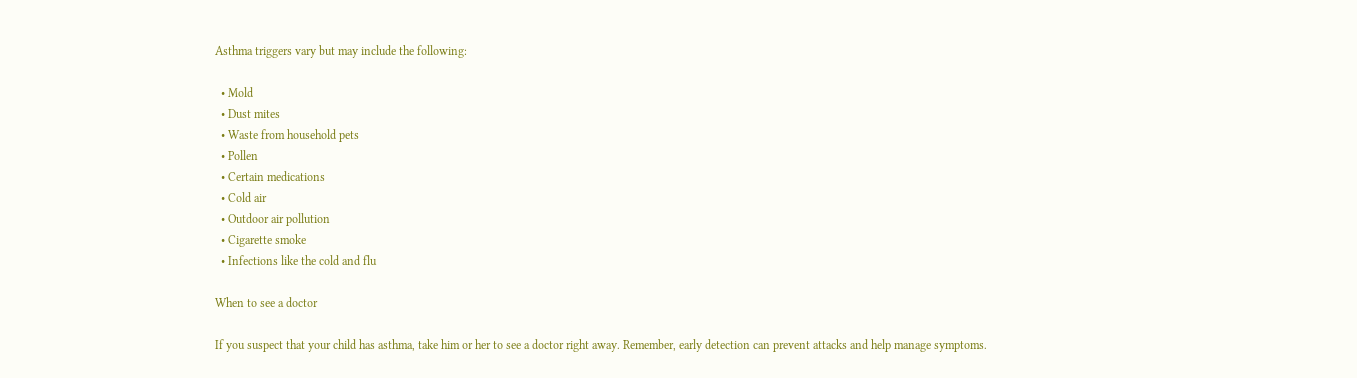Asthma triggers vary but may include the following:

  • Mold
  • Dust mites
  • Waste from household pets
  • Pollen
  • Certain medications
  • Cold air
  • Outdoor air pollution
  • Cigarette smoke
  • Infections like the cold and flu

When to see a doctor

If you suspect that your child has asthma, take him or her to see a doctor right away. Remember, early detection can prevent attacks and help manage symptoms.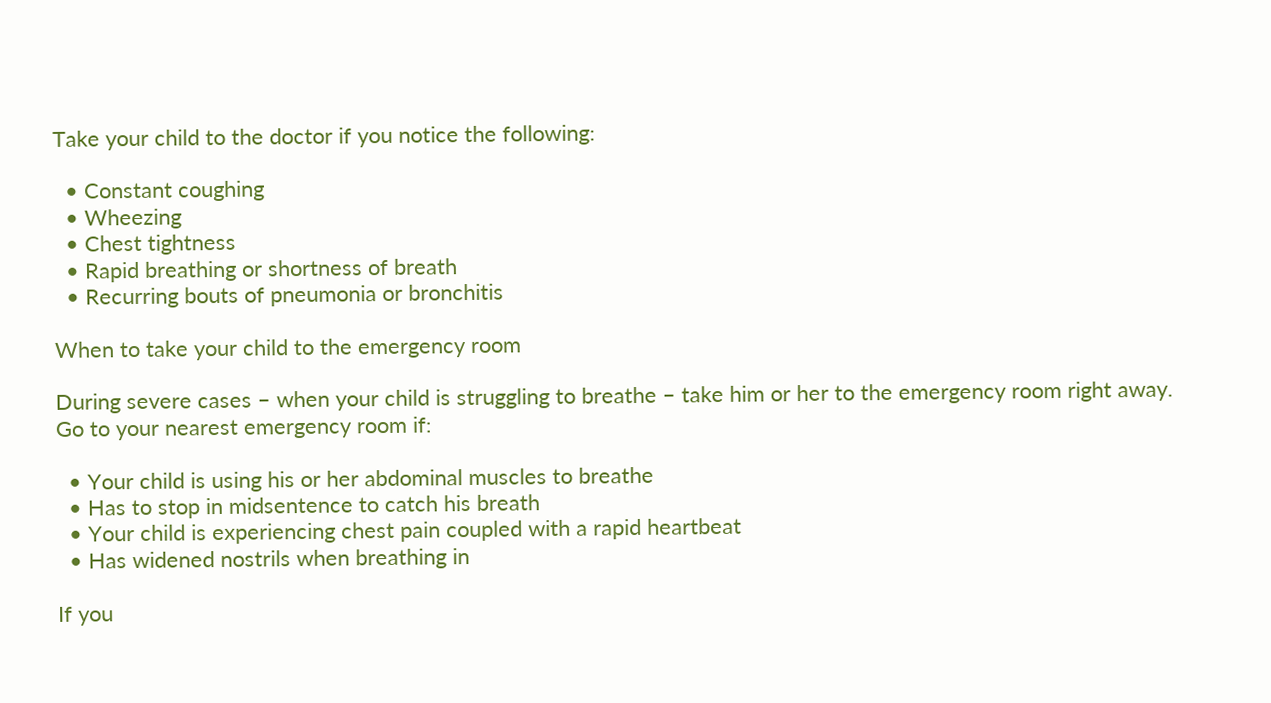Take your child to the doctor if you notice the following:

  • Constant coughing
  • Wheezing
  • Chest tightness
  • Rapid breathing or shortness of breath
  • Recurring bouts of pneumonia or bronchitis

When to take your child to the emergency room

During severe cases – when your child is struggling to breathe – take him or her to the emergency room right away. Go to your nearest emergency room if:

  • Your child is using his or her abdominal muscles to breathe
  • Has to stop in midsentence to catch his breath
  • Your child is experiencing chest pain coupled with a rapid heartbeat
  • Has widened nostrils when breathing in

If you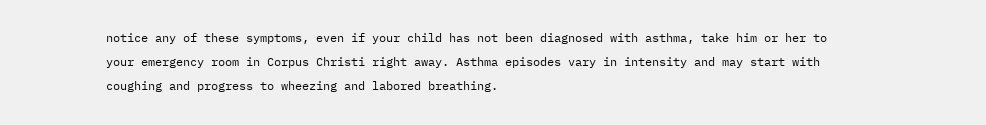notice any of these symptoms, even if your child has not been diagnosed with asthma, take him or her to your emergency room in Corpus Christi right away. Asthma episodes vary in intensity and may start with coughing and progress to wheezing and labored breathing.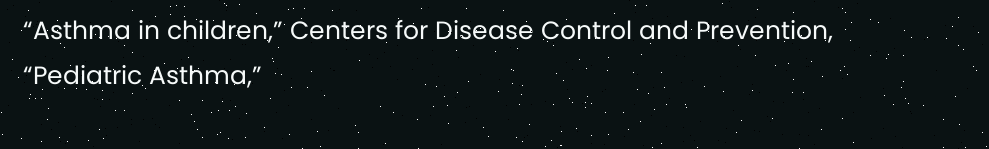“Asthma in children,” Centers for Disease Control and Prevention,
“Pediatric Asthma,”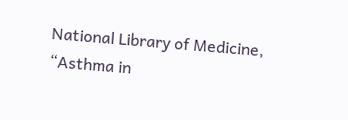National Library of Medicine,
“Asthma in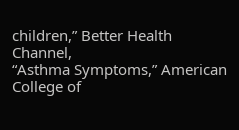children,” Better Health Channel,
“Asthma Symptoms,” American College of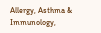Allergy, Asthma & Immunology,